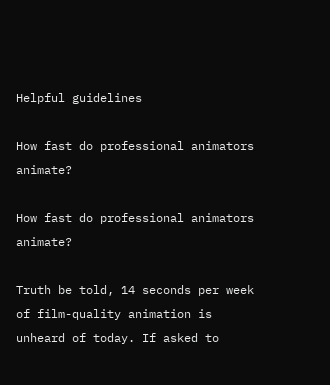Helpful guidelines

How fast do professional animators animate?

How fast do professional animators animate?

Truth be told, 14 seconds per week of film-quality animation is unheard of today. If asked to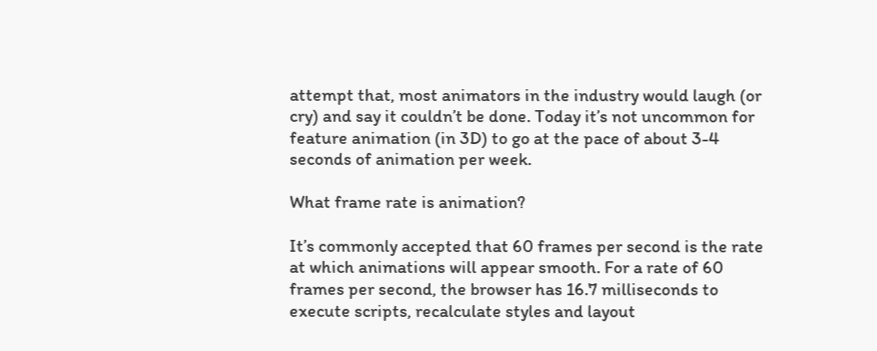attempt that, most animators in the industry would laugh (or cry) and say it couldn’t be done. Today it’s not uncommon for feature animation (in 3D) to go at the pace of about 3-4 seconds of animation per week.

What frame rate is animation?

It’s commonly accepted that 60 frames per second is the rate at which animations will appear smooth. For a rate of 60 frames per second, the browser has 16.7 milliseconds to execute scripts, recalculate styles and layout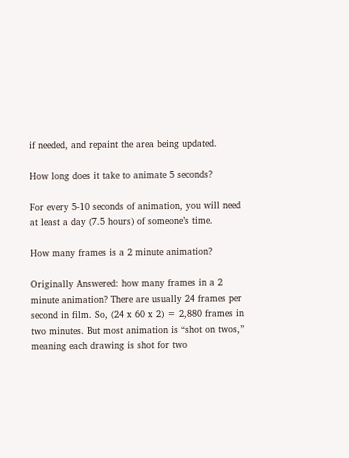if needed, and repaint the area being updated.

How long does it take to animate 5 seconds?

For every 5-10 seconds of animation, you will need at least a day (7.5 hours) of someone’s time.

How many frames is a 2 minute animation?

Originally Answered: how many frames in a 2 minute animation? There are usually 24 frames per second in film. So, (24 x 60 x 2) = 2,880 frames in two minutes. But most animation is “shot on twos,” meaning each drawing is shot for two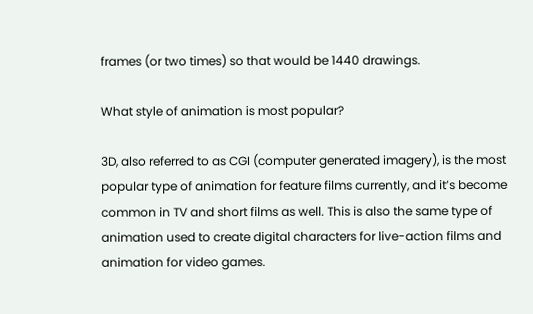frames (or two times) so that would be 1440 drawings.

What style of animation is most popular?

3D, also referred to as CGI (computer generated imagery), is the most popular type of animation for feature films currently, and it’s become common in TV and short films as well. This is also the same type of animation used to create digital characters for live-action films and animation for video games.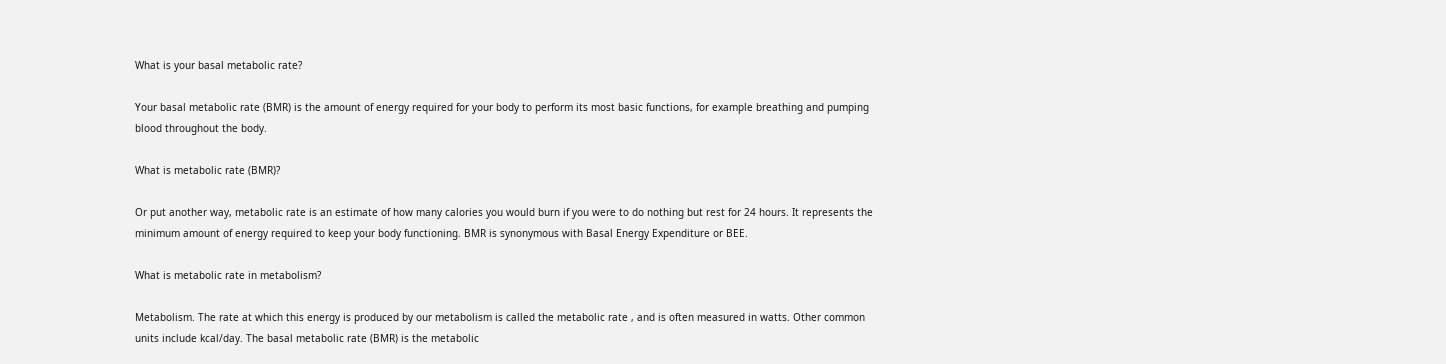What is your basal metabolic rate?

Your basal metabolic rate (BMR) is the amount of energy required for your body to perform its most basic functions, for example breathing and pumping blood throughout the body.

What is metabolic rate (BMR)?

Or put another way, metabolic rate is an estimate of how many calories you would burn if you were to do nothing but rest for 24 hours. It represents the minimum amount of energy required to keep your body functioning. BMR is synonymous with Basal Energy Expenditure or BEE.

What is metabolic rate in metabolism?

Metabolism. The rate at which this energy is produced by our metabolism is called the metabolic rate , and is often measured in watts. Other common units include kcal/day. The basal metabolic rate (BMR) is the metabolic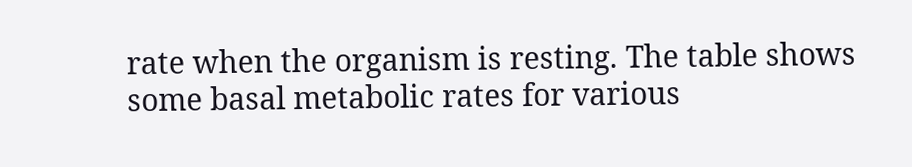rate when the organism is resting. The table shows some basal metabolic rates for various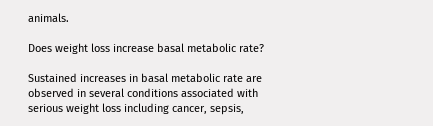animals.

Does weight loss increase basal metabolic rate?

Sustained increases in basal metabolic rate are observed in several conditions associated with serious weight loss including cancer, sepsis,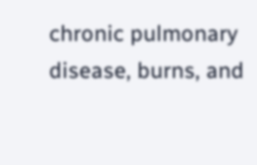chronic pulmonary disease, burns, and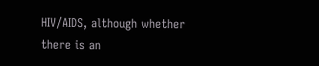HIV/AIDS, although whether there is an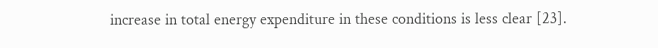increase in total energy expenditure in these conditions is less clear [23].